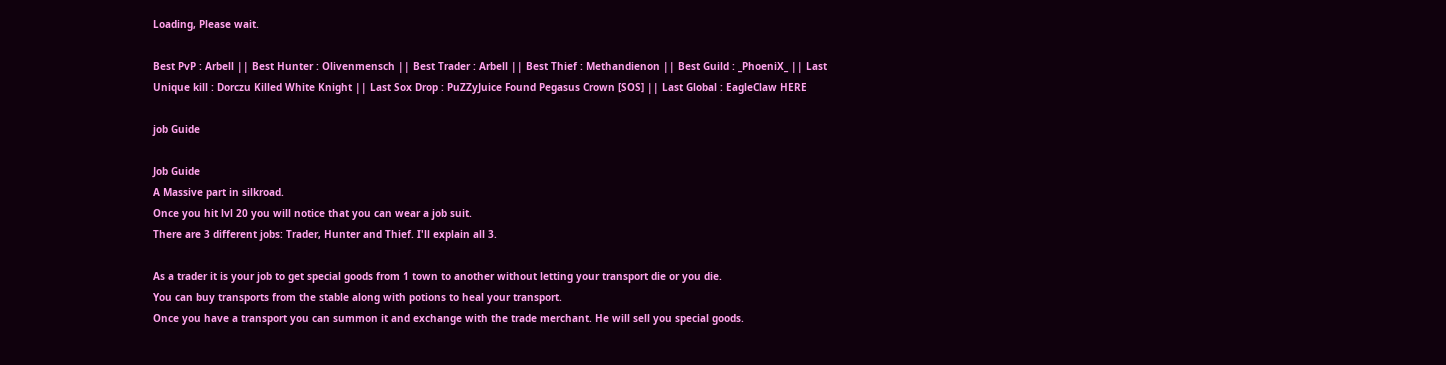Loading, Please wait.

Best PvP : Arbell || Best Hunter : Olivenmensch || Best Trader : Arbell || Best Thief : Methandienon || Best Guild : _PhoeniX_ || Last Unique kill : Dorczu Killed White Knight || Last Sox Drop : PuZZyJuice Found Pegasus Crown [SOS] || Last Global : EagleClaw HERE

job Guide

Job Guide
A Massive part in silkroad.
Once you hit lvl 20 you will notice that you can wear a job suit.
There are 3 different jobs: Trader, Hunter and Thief. I'll explain all 3.

As a trader it is your job to get special goods from 1 town to another without letting your transport die or you die.
You can buy transports from the stable along with potions to heal your transport.
Once you have a transport you can summon it and exchange with the trade merchant. He will sell you special goods.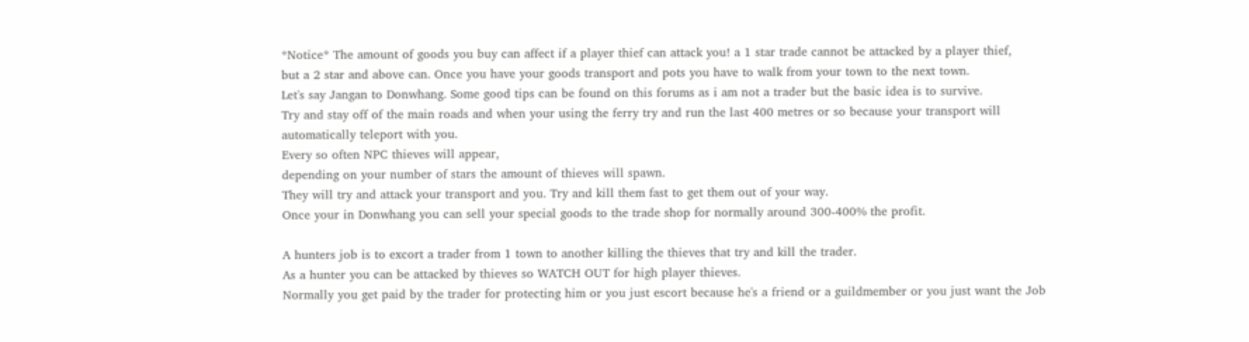*Notice* The amount of goods you buy can affect if a player thief can attack you! a 1 star trade cannot be attacked by a player thief,
but a 2 star and above can. Once you have your goods transport and pots you have to walk from your town to the next town.
Let's say Jangan to Donwhang. Some good tips can be found on this forums as i am not a trader but the basic idea is to survive.
Try and stay off of the main roads and when your using the ferry try and run the last 400 metres or so because your transport will automatically teleport with you.
Every so often NPC thieves will appear,
depending on your number of stars the amount of thieves will spawn.
They will try and attack your transport and you. Try and kill them fast to get them out of your way.
Once your in Donwhang you can sell your special goods to the trade shop for normally around 300-400% the profit.

A hunters job is to excort a trader from 1 town to another killing the thieves that try and kill the trader.
As a hunter you can be attacked by thieves so WATCH OUT for high player thieves.
Normally you get paid by the trader for protecting him or you just escort because he's a friend or a guildmember or you just want the Job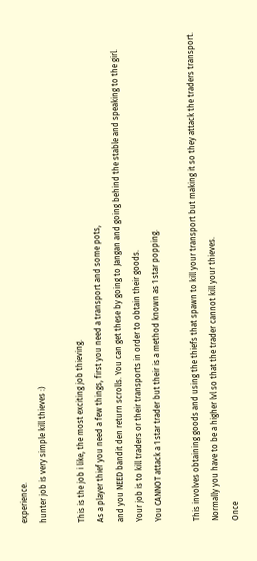experience.
hunter job is very simple kill thieves :)

This is the job i like, the most exciting job thieving.
As a player thief you need a few things, first you need a transport and some pots,
and you NEED bandit den return scrolls. You can get these by going to Jangan and going behind the stable and speaking to the girl.
Your job is to kill traders or their transports in order to obtain their goods.
You CANNOT attack a 1 star trader but their is a method known as 1 star popping.

This involves obtaining goods and using the thiefs that spawn to kill your transport but making it so they attack the traders transport.
Normally you have to be a higher lvl so that the trader cannot kill your thieves.
Once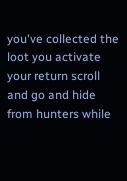you've collected the loot you activate your return scroll and go and hide from hunters while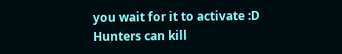you wait for it to activate :D
Hunters can kill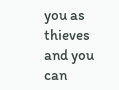you as thieves and you can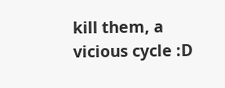kill them, a vicious cycle :D